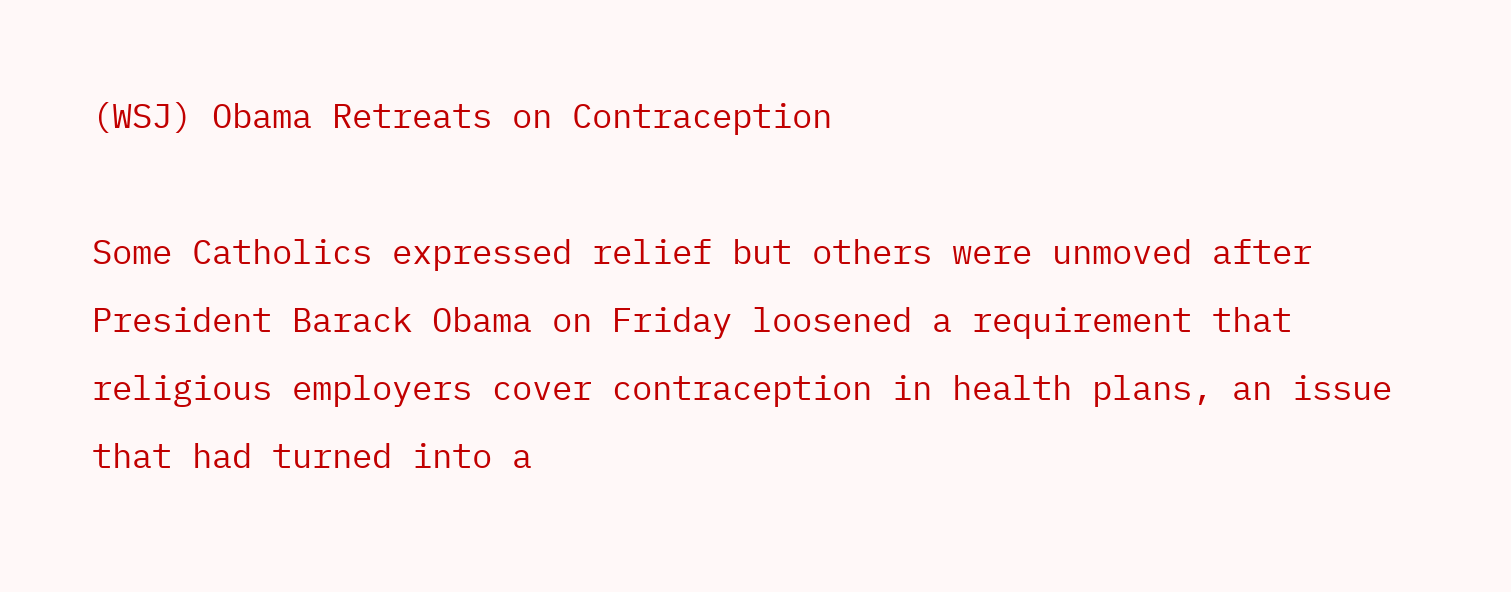(WSJ) Obama Retreats on Contraception

Some Catholics expressed relief but others were unmoved after President Barack Obama on Friday loosened a requirement that religious employers cover contraception in health plans, an issue that had turned into a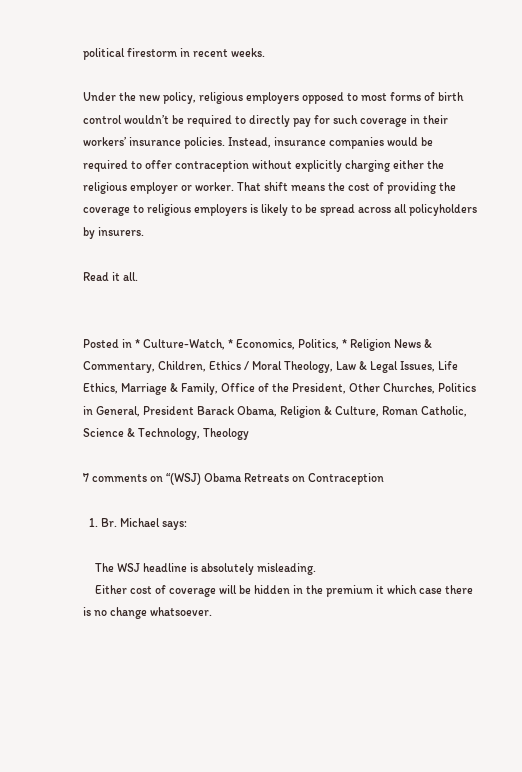political firestorm in recent weeks.

Under the new policy, religious employers opposed to most forms of birth control wouldn’t be required to directly pay for such coverage in their workers’ insurance policies. Instead, insurance companies would be required to offer contraception without explicitly charging either the religious employer or worker. That shift means the cost of providing the coverage to religious employers is likely to be spread across all policyholders by insurers.

Read it all.


Posted in * Culture-Watch, * Economics, Politics, * Religion News & Commentary, Children, Ethics / Moral Theology, Law & Legal Issues, Life Ethics, Marriage & Family, Office of the President, Other Churches, Politics in General, President Barack Obama, Religion & Culture, Roman Catholic, Science & Technology, Theology

7 comments on “(WSJ) Obama Retreats on Contraception

  1. Br. Michael says:

    The WSJ headline is absolutely misleading.
    Either cost of coverage will be hidden in the premium it which case there is no change whatsoever.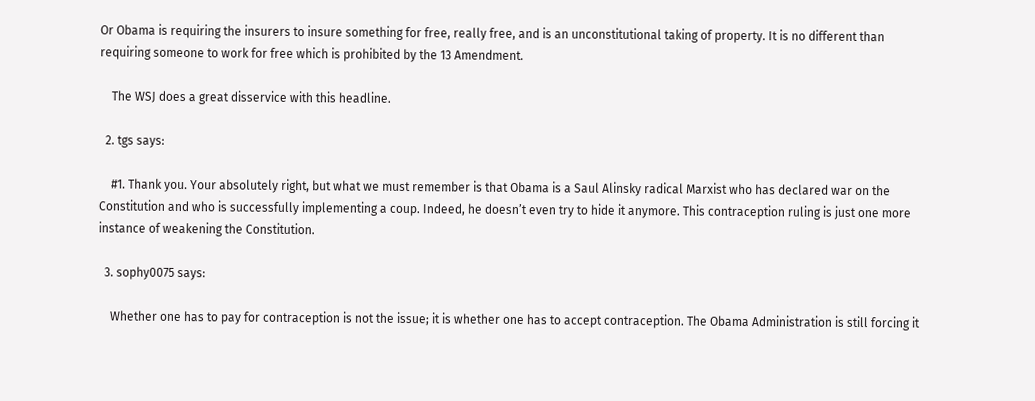Or Obama is requiring the insurers to insure something for free, really free, and is an unconstitutional taking of property. It is no different than requiring someone to work for free which is prohibited by the 13 Amendment.

    The WSJ does a great disservice with this headline.

  2. tgs says:

    #1. Thank you. Your absolutely right, but what we must remember is that Obama is a Saul Alinsky radical Marxist who has declared war on the Constitution and who is successfully implementing a coup. Indeed, he doesn’t even try to hide it anymore. This contraception ruling is just one more instance of weakening the Constitution.

  3. sophy0075 says:

    Whether one has to pay for contraception is not the issue; it is whether one has to accept contraception. The Obama Administration is still forcing it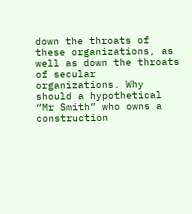down the throats of these organizations, as well as down the throats of secular organizations. Why should a hypothetical “Mr Smith” who owns a construction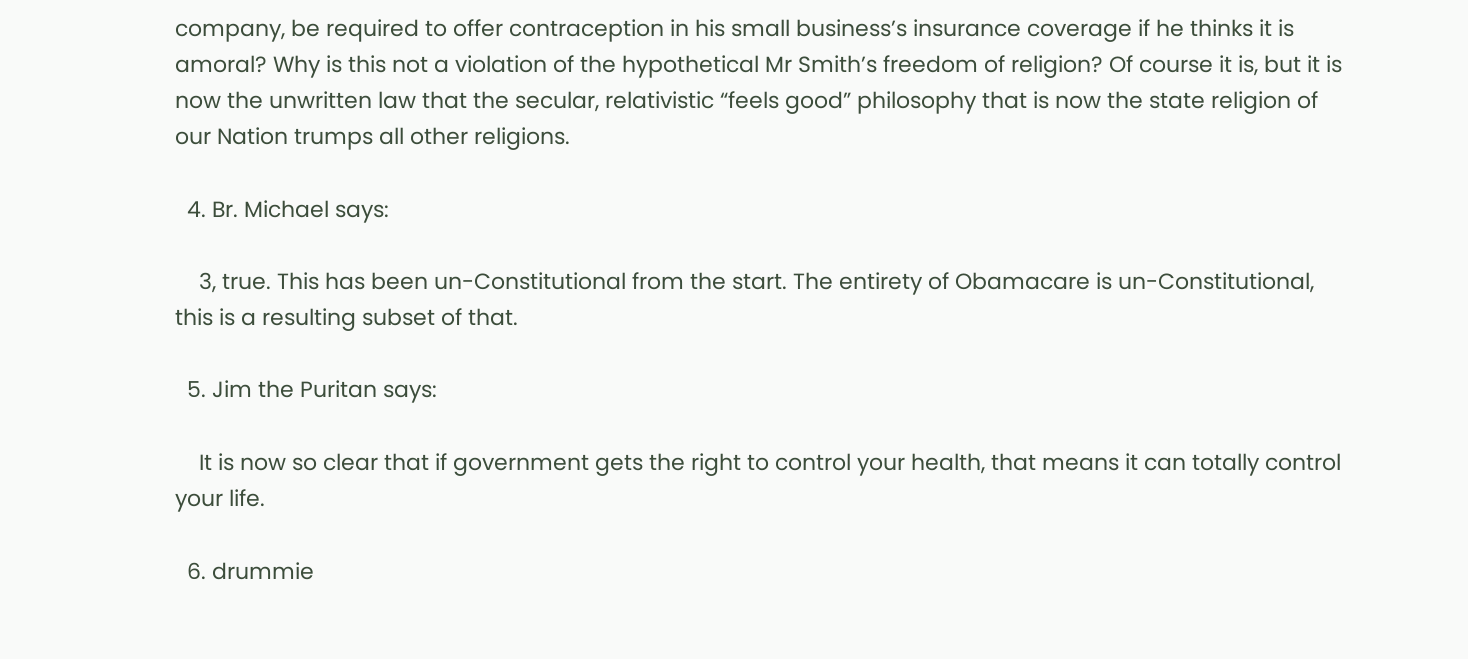company, be required to offer contraception in his small business’s insurance coverage if he thinks it is amoral? Why is this not a violation of the hypothetical Mr Smith’s freedom of religion? Of course it is, but it is now the unwritten law that the secular, relativistic “feels good” philosophy that is now the state religion of our Nation trumps all other religions.

  4. Br. Michael says:

    3, true. This has been un-Constitutional from the start. The entirety of Obamacare is un-Constitutional, this is a resulting subset of that.

  5. Jim the Puritan says:

    It is now so clear that if government gets the right to control your health, that means it can totally control your life.

  6. drummie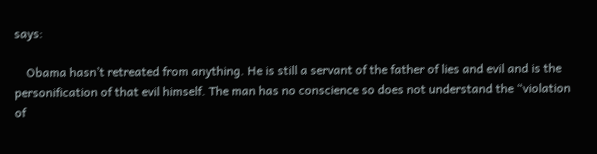says:

    Obama hasn’t retreated from anything. He is still a servant of the father of lies and evil and is the personification of that evil himself. The man has no conscience so does not understand the “violation of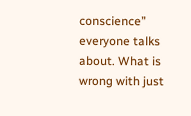conscience” everyone talks about. What is wrong with just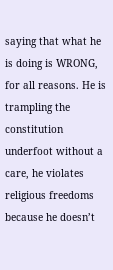saying that what he is doing is WRONG, for all reasons. He is trampling the constitution underfoot without a care, he violates religious freedoms because he doesn’t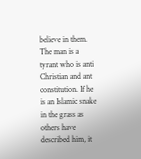believe in them. The man is a tyrant who is anti Christian and ant constitution. If he is an Islamic snake in the grass as others have described him, it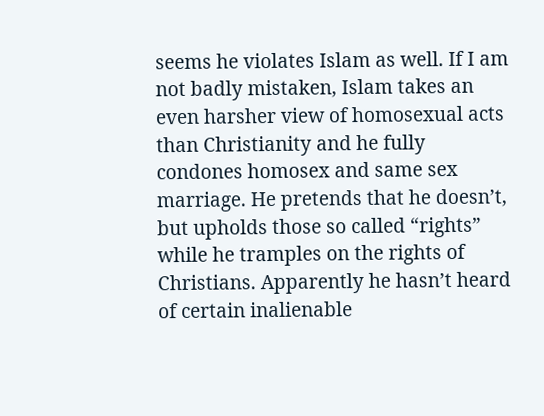seems he violates Islam as well. If I am not badly mistaken, Islam takes an even harsher view of homosexual acts than Christianity and he fully condones homosex and same sex marriage. He pretends that he doesn’t, but upholds those so called “rights” while he tramples on the rights of Christians. Apparently he hasn’t heard of certain inalienable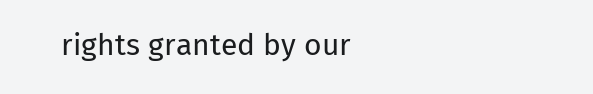rights granted by our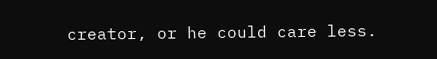creator, or he could care less.